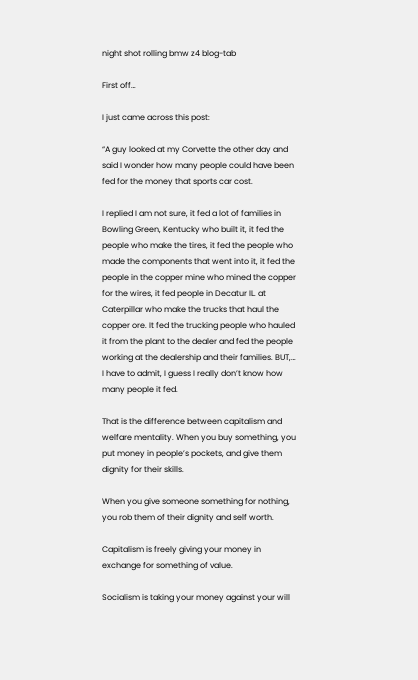night shot rolling bmw z4 blog-tab

First off…

I just came across this post:

“A guy looked at my Corvette the other day and said I wonder how many people could have been fed for the money that sports car cost.

I replied I am not sure, it fed a lot of families in Bowling Green, Kentucky who built it, it fed the people who make the tires, it fed the people who made the components that went into it, it fed the people in the copper mine who mined the copper for the wires, it fed people in Decatur IL. at Caterpillar who make the trucks that haul the copper ore. It fed the trucking people who hauled it from the plant to the dealer and fed the people working at the dealership and their families. BUT,… I have to admit, I guess I really don’t know how many people it fed.

That is the difference between capitalism and welfare mentality. When you buy something, you put money in people’s pockets, and give them dignity for their skills.

When you give someone something for nothing, you rob them of their dignity and self worth.

Capitalism is freely giving your money in exchange for something of value.

Socialism is taking your money against your will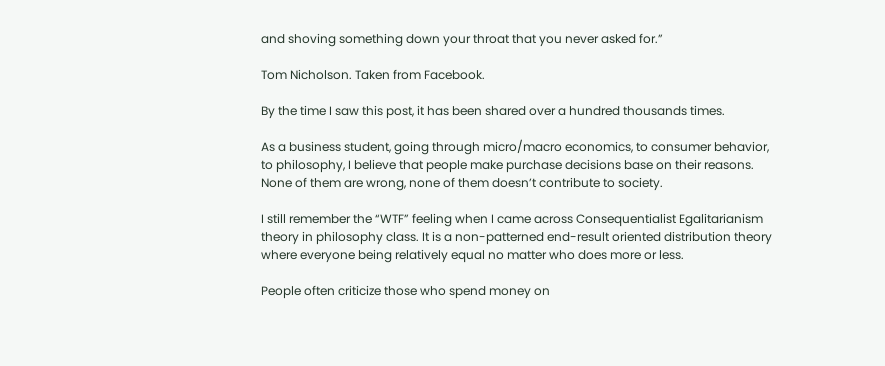and shoving something down your throat that you never asked for.”

Tom Nicholson. Taken from Facebook.

By the time I saw this post, it has been shared over a hundred thousands times.

As a business student, going through micro/macro economics, to consumer behavior, to philosophy, I believe that people make purchase decisions base on their reasons. None of them are wrong, none of them doesn’t contribute to society.

I still remember the “WTF” feeling when I came across Consequentialist Egalitarianism theory in philosophy class. It is a non-patterned end-result oriented distribution theory where everyone being relatively equal no matter who does more or less.

People often criticize those who spend money on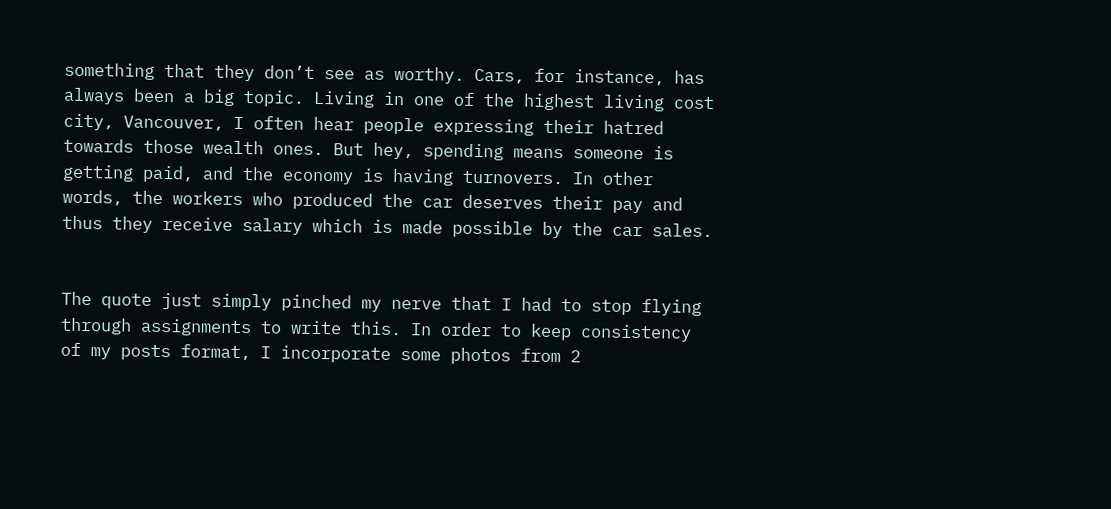something that they don’t see as worthy. Cars, for instance, has always been a big topic. Living in one of the highest living cost city, Vancouver, I often hear people expressing their hatred towards those wealth ones. But hey, spending means someone is getting paid, and the economy is having turnovers. In other words, the workers who produced the car deserves their pay and thus they receive salary which is made possible by the car sales.


The quote just simply pinched my nerve that I had to stop flying through assignments to write this. In order to keep consistency of my posts format, I incorporate some photos from 2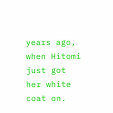years ago, when Hitomi just got her white coat on.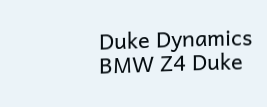Duke Dynamics BMW Z4 Duke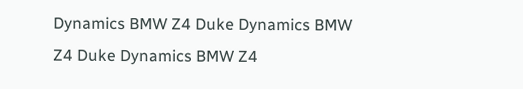Dynamics BMW Z4 Duke Dynamics BMW Z4 Duke Dynamics BMW Z4